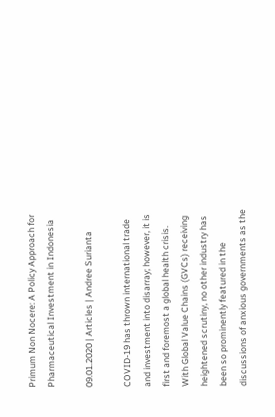Primum Non Nocere: A Policy Approach for Pharmaceutical Investment in Indonesia

09.01.2020 | Articles | Andree Surianta

COVID-19 has thrown international trade and investment into disarray; however, it is first and foremost a global health crisis.  With Global Value Chains (GVCs) receiving heightened scrutiny, no other industry has been so prominently featured in the discussions of anxious governments as the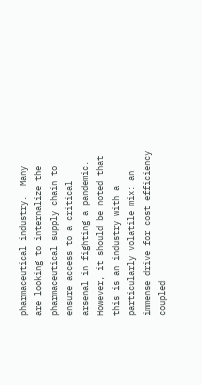pharmaceutical industry.  Many are looking to internalize the pharmaceutical supply chain to ensure access to a critical arsenal in fighting a pandemic.  However, it should be noted that this is an industry with a particularly volatile mix: an immense drive for cost efficiency coupled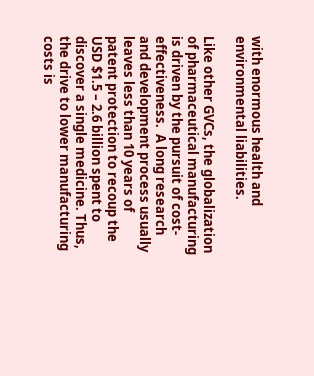with enormous health and environmental liabilities.

Like other GVCs, the globalization of pharmaceutical manufacturing is driven by the pursuit of cost-effectiveness.  A long research and development process usually leaves less than 10 years of patent protection to recoup the USD $1.5 – 2.6 billion spent to discover a single medicine. Thus, the drive to lower manufacturing costs is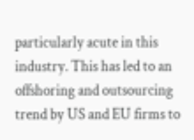particularly acute in this industry. This has led to an offshoring and outsourcing trend by US and EU firms to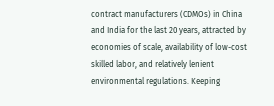contract manufacturers (CDMOs) in China and India for the last 20 years, attracted by economies of scale, availability of low-cost skilled labor, and relatively lenient environmental regulations. Keeping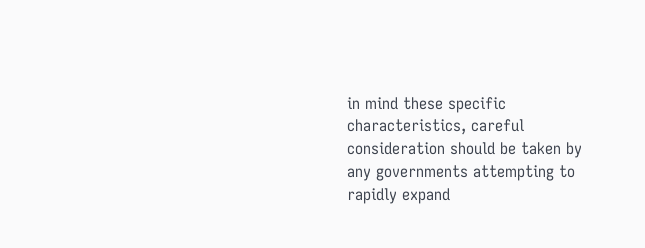in mind these specific characteristics, careful consideration should be taken by any governments attempting to rapidly expand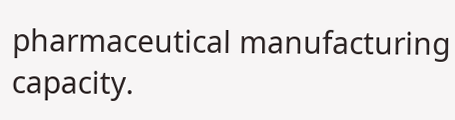pharmaceutical manufacturing capacity.